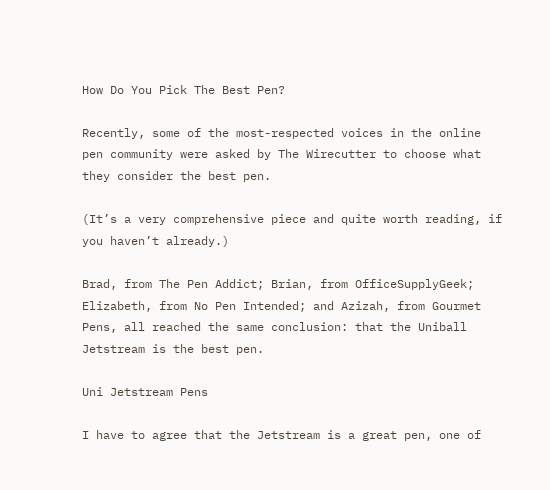How Do You Pick The Best Pen?

Recently, some of the most-respected voices in the online pen community were asked by The Wirecutter to choose what they consider the best pen.

(It’s a very comprehensive piece and quite worth reading, if you haven’t already.)

Brad, from The Pen Addict; Brian, from OfficeSupplyGeek; Elizabeth, from No Pen Intended; and Azizah, from Gourmet Pens, all reached the same conclusion: that the Uniball Jetstream is the best pen.

Uni Jetstream Pens

I have to agree that the Jetstream is a great pen, one of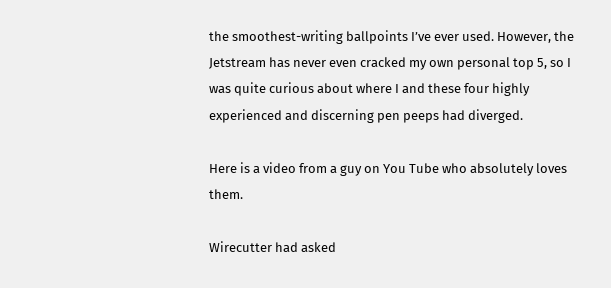the smoothest-writing ballpoints I’ve ever used. However, the Jetstream has never even cracked my own personal top 5, so I was quite curious about where I and these four highly experienced and discerning pen peeps had diverged.

Here is a video from a guy on You Tube who absolutely loves them.

Wirecutter had asked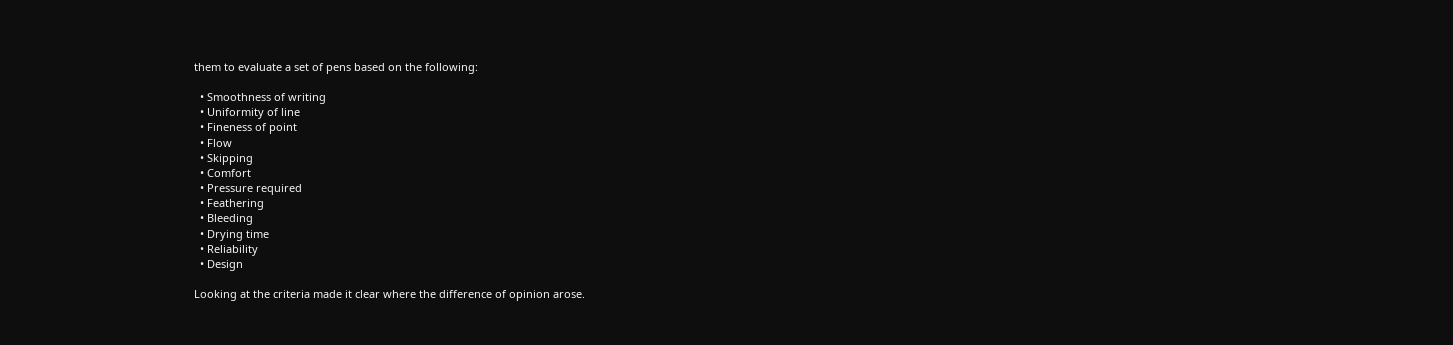them to evaluate a set of pens based on the following:

  • Smoothness of writing
  • Uniformity of line
  • Fineness of point
  • Flow
  • Skipping
  • Comfort
  • Pressure required
  • Feathering
  • Bleeding
  • Drying time
  • Reliability
  • Design

Looking at the criteria made it clear where the difference of opinion arose.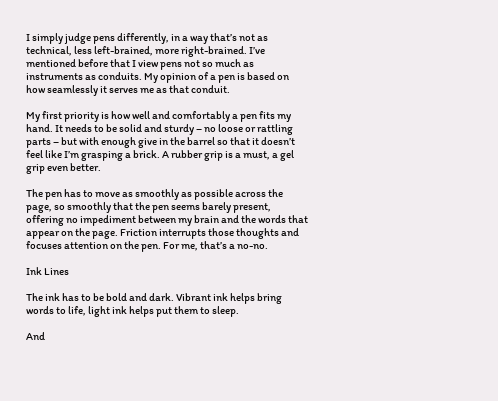I simply judge pens differently, in a way that’s not as technical, less left-brained, more right-brained. I’ve mentioned before that I view pens not so much as instruments as conduits. My opinion of a pen is based on how seamlessly it serves me as that conduit.

My first priority is how well and comfortably a pen fits my hand. It needs to be solid and sturdy – no loose or rattling parts – but with enough give in the barrel so that it doesn’t feel like I’m grasping a brick. A rubber grip is a must, a gel grip even better.

The pen has to move as smoothly as possible across the page, so smoothly that the pen seems barely present, offering no impediment between my brain and the words that appear on the page. Friction interrupts those thoughts and focuses attention on the pen. For me, that’s a no-no.

Ink Lines

The ink has to be bold and dark. Vibrant ink helps bring words to life, light ink helps put them to sleep.

And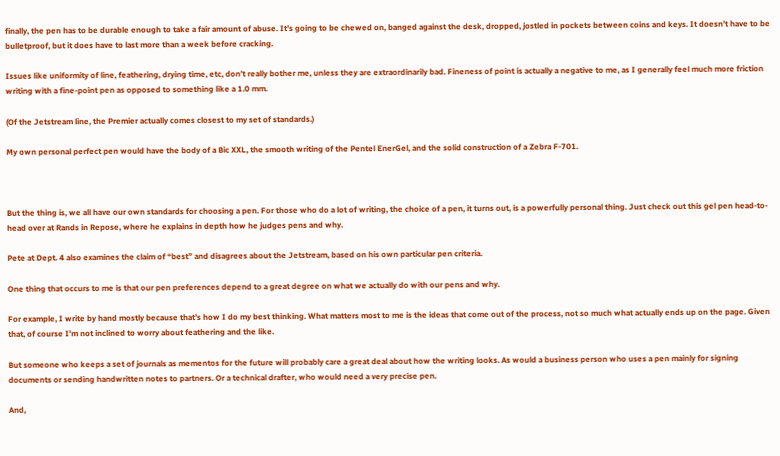finally, the pen has to be durable enough to take a fair amount of abuse. It’s going to be chewed on, banged against the desk, dropped, jostled in pockets between coins and keys. It doesn’t have to be bulletproof, but it does have to last more than a week before cracking.

Issues like uniformity of line, feathering, drying time, etc, don’t really bother me, unless they are extraordinarily bad. Fineness of point is actually a negative to me, as I generally feel much more friction writing with a fine-point pen as opposed to something like a 1.0 mm.

(Of the Jetstream line, the Premier actually comes closest to my set of standards.)

My own personal perfect pen would have the body of a Bic XXL, the smooth writing of the Pentel EnerGel, and the solid construction of a Zebra F-701.



But the thing is, we all have our own standards for choosing a pen. For those who do a lot of writing, the choice of a pen, it turns out, is a powerfully personal thing. Just check out this gel pen head-to-head over at Rands in Repose, where he explains in depth how he judges pens and why.

Pete at Dept. 4 also examines the claim of “best” and disagrees about the Jetstream, based on his own particular pen criteria.

One thing that occurs to me is that our pen preferences depend to a great degree on what we actually do with our pens and why.

For example, I write by hand mostly because that’s how I do my best thinking. What matters most to me is the ideas that come out of the process, not so much what actually ends up on the page. Given that, of course I’m not inclined to worry about feathering and the like.

But someone who keeps a set of journals as mementos for the future will probably care a great deal about how the writing looks. As would a business person who uses a pen mainly for signing documents or sending handwritten notes to partners. Or a technical drafter, who would need a very precise pen.

And,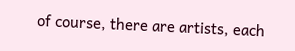of course, there are artists, each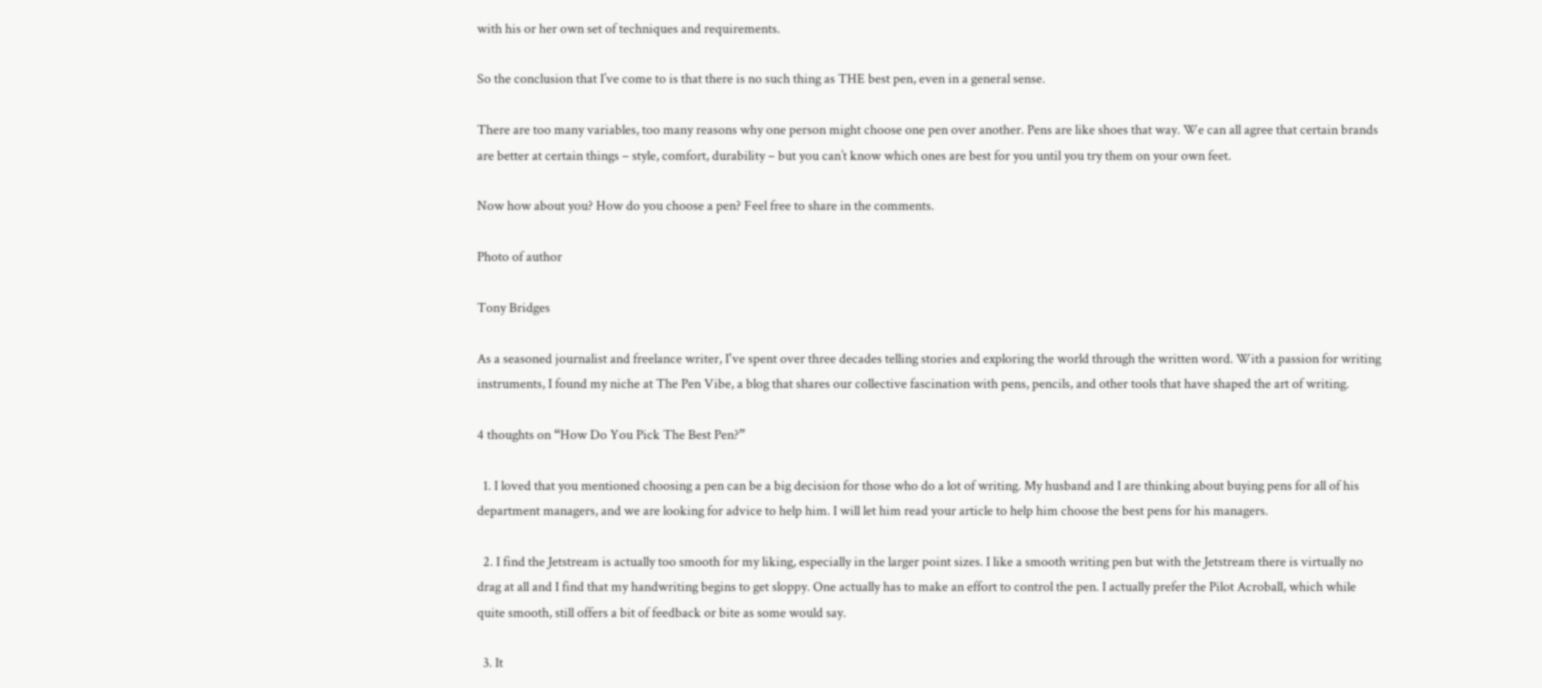with his or her own set of techniques and requirements.

So the conclusion that I’ve come to is that there is no such thing as THE best pen, even in a general sense.

There are too many variables, too many reasons why one person might choose one pen over another. Pens are like shoes that way. We can all agree that certain brands are better at certain things – style, comfort, durability – but you can’t know which ones are best for you until you try them on your own feet.

Now how about you? How do you choose a pen? Feel free to share in the comments.

Photo of author

Tony Bridges

As a seasoned journalist and freelance writer, I've spent over three decades telling stories and exploring the world through the written word. With a passion for writing instruments, I found my niche at The Pen Vibe, a blog that shares our collective fascination with pens, pencils, and other tools that have shaped the art of writing.

4 thoughts on “How Do You Pick The Best Pen?”

  1. I loved that you mentioned choosing a pen can be a big decision for those who do a lot of writing. My husband and I are thinking about buying pens for all of his department managers, and we are looking for advice to help him. I will let him read your article to help him choose the best pens for his managers.

  2. I find the Jetstream is actually too smooth for my liking, especially in the larger point sizes. I like a smooth writing pen but with the Jetstream there is virtually no drag at all and I find that my handwriting begins to get sloppy. One actually has to make an effort to control the pen. I actually prefer the Pilot Acroball, which while quite smooth, still offers a bit of feedback or bite as some would say.

  3. It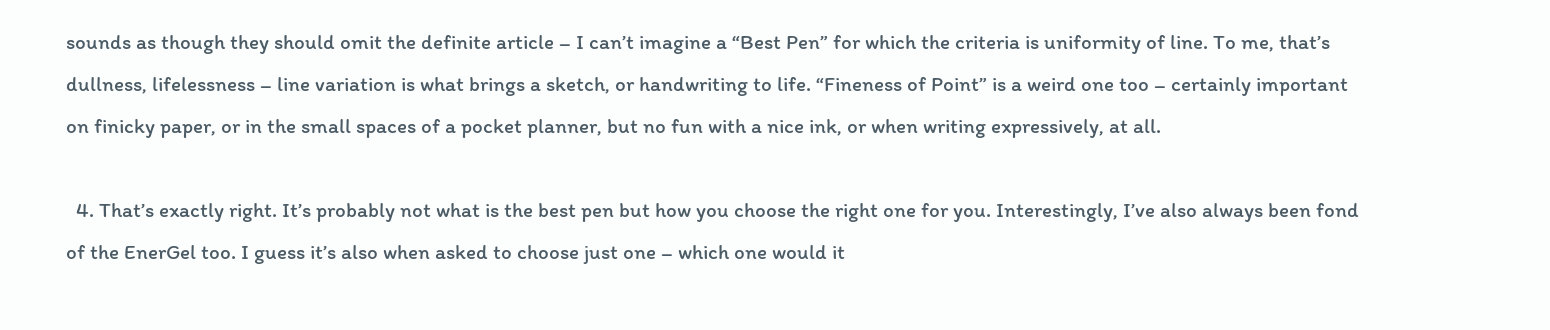sounds as though they should omit the definite article – I can’t imagine a “Best Pen” for which the criteria is uniformity of line. To me, that’s dullness, lifelessness – line variation is what brings a sketch, or handwriting to life. “Fineness of Point” is a weird one too – certainly important on finicky paper, or in the small spaces of a pocket planner, but no fun with a nice ink, or when writing expressively, at all.

  4. That’s exactly right. It’s probably not what is the best pen but how you choose the right one for you. Interestingly, I’ve also always been fond of the EnerGel too. I guess it’s also when asked to choose just one – which one would it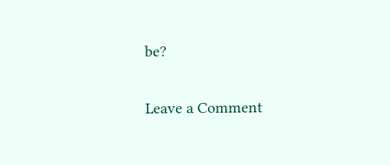be?


Leave a Comment